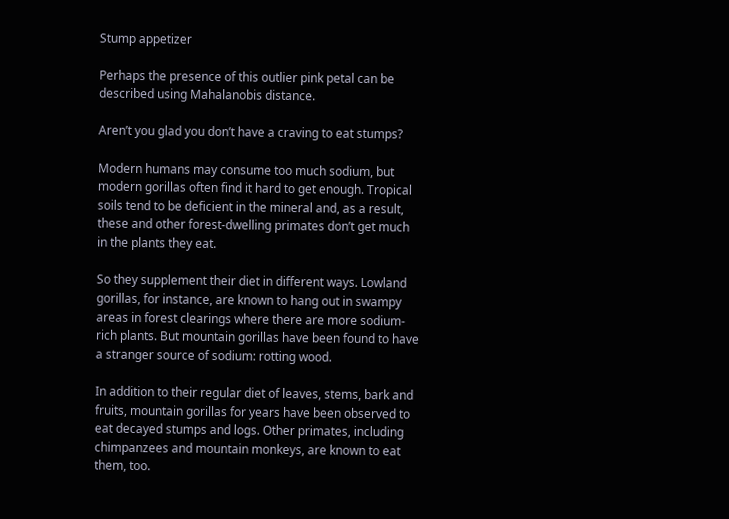Stump appetizer

Perhaps the presence of this outlier pink petal can be described using Mahalanobis distance.

Aren’t you glad you don’t have a craving to eat stumps?

Modern humans may consume too much sodium, but modern gorillas often find it hard to get enough. Tropical soils tend to be deficient in the mineral and, as a result, these and other forest-dwelling primates don’t get much in the plants they eat.

So they supplement their diet in different ways. Lowland gorillas, for instance, are known to hang out in swampy areas in forest clearings where there are more sodium-rich plants. But mountain gorillas have been found to have a stranger source of sodium: rotting wood.

In addition to their regular diet of leaves, stems, bark and fruits, mountain gorillas for years have been observed to eat decayed stumps and logs. Other primates, including chimpanzees and mountain monkeys, are known to eat them, too.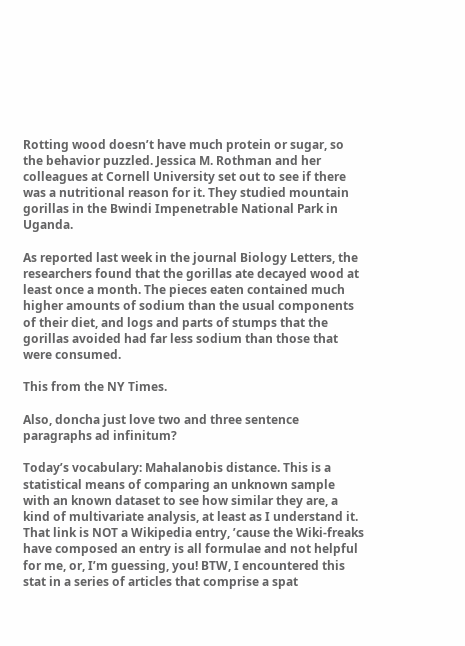Rotting wood doesn’t have much protein or sugar, so the behavior puzzled. Jessica M. Rothman and her colleagues at Cornell University set out to see if there was a nutritional reason for it. They studied mountain gorillas in the Bwindi Impenetrable National Park in Uganda.

As reported last week in the journal Biology Letters, the researchers found that the gorillas ate decayed wood at least once a month. The pieces eaten contained much higher amounts of sodium than the usual components of their diet, and logs and parts of stumps that the gorillas avoided had far less sodium than those that were consumed.

This from the NY Times.

Also, doncha just love two and three sentence paragraphs ad infinitum?

Today’s vocabulary: Mahalanobis distance. This is a statistical means of comparing an unknown sample with an known dataset to see how similar they are, a kind of multivariate analysis, at least as I understand it. That link is NOT a Wikipedia entry, ’cause the Wiki-freaks have composed an entry is all formulae and not helpful for me, or, I’m guessing, you! BTW, I encountered this stat in a series of articles that comprise a spat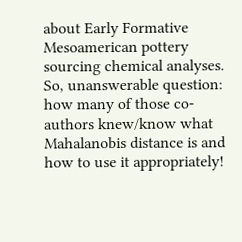about Early Formative Mesoamerican pottery sourcing chemical analyses. So, unanswerable question: how many of those co-authors knew/know what Mahalanobis distance is and how to use it appropriately!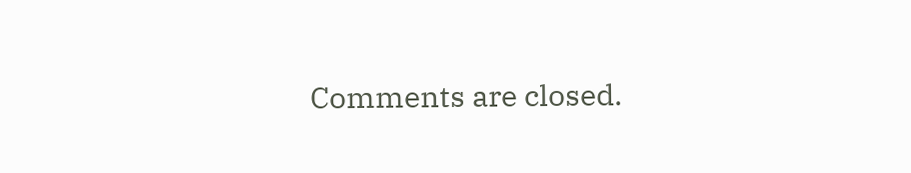Comments are closed.